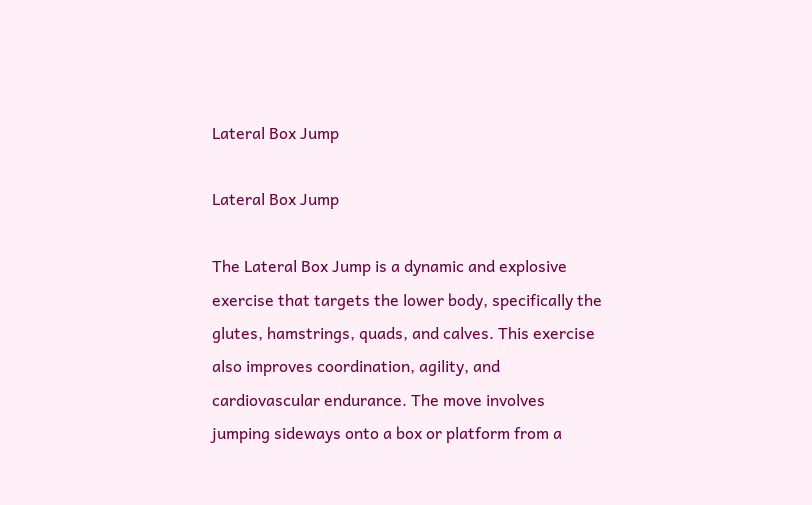Lateral Box Jump

Lateral Box Jump

The Lateral Box Jump is a dynamic and explosive exercise that targets the lower body, specifically the glutes, hamstrings, quads, and calves. This exercise also improves coordination, agility, and cardiovascular endurance. The move involves jumping sideways onto a box or platform from a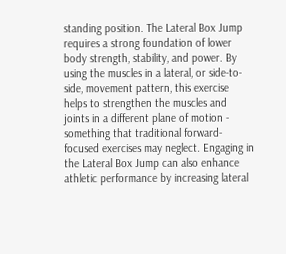standing position. The Lateral Box Jump requires a strong foundation of lower body strength, stability, and power. By using the muscles in a lateral, or side-to-side, movement pattern, this exercise helps to strengthen the muscles and joints in a different plane of motion - something that traditional forward-focused exercises may neglect. Engaging in the Lateral Box Jump can also enhance athletic performance by increasing lateral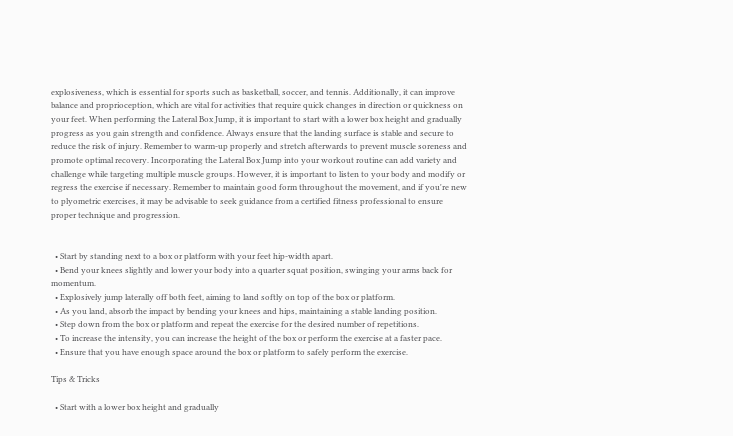explosiveness, which is essential for sports such as basketball, soccer, and tennis. Additionally, it can improve balance and proprioception, which are vital for activities that require quick changes in direction or quickness on your feet. When performing the Lateral Box Jump, it is important to start with a lower box height and gradually progress as you gain strength and confidence. Always ensure that the landing surface is stable and secure to reduce the risk of injury. Remember to warm-up properly and stretch afterwards to prevent muscle soreness and promote optimal recovery. Incorporating the Lateral Box Jump into your workout routine can add variety and challenge while targeting multiple muscle groups. However, it is important to listen to your body and modify or regress the exercise if necessary. Remember to maintain good form throughout the movement, and if you're new to plyometric exercises, it may be advisable to seek guidance from a certified fitness professional to ensure proper technique and progression.


  • Start by standing next to a box or platform with your feet hip-width apart.
  • Bend your knees slightly and lower your body into a quarter squat position, swinging your arms back for momentum.
  • Explosively jump laterally off both feet, aiming to land softly on top of the box or platform.
  • As you land, absorb the impact by bending your knees and hips, maintaining a stable landing position.
  • Step down from the box or platform and repeat the exercise for the desired number of repetitions.
  • To increase the intensity, you can increase the height of the box or perform the exercise at a faster pace.
  • Ensure that you have enough space around the box or platform to safely perform the exercise.

Tips & Tricks

  • Start with a lower box height and gradually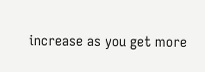increase as you get more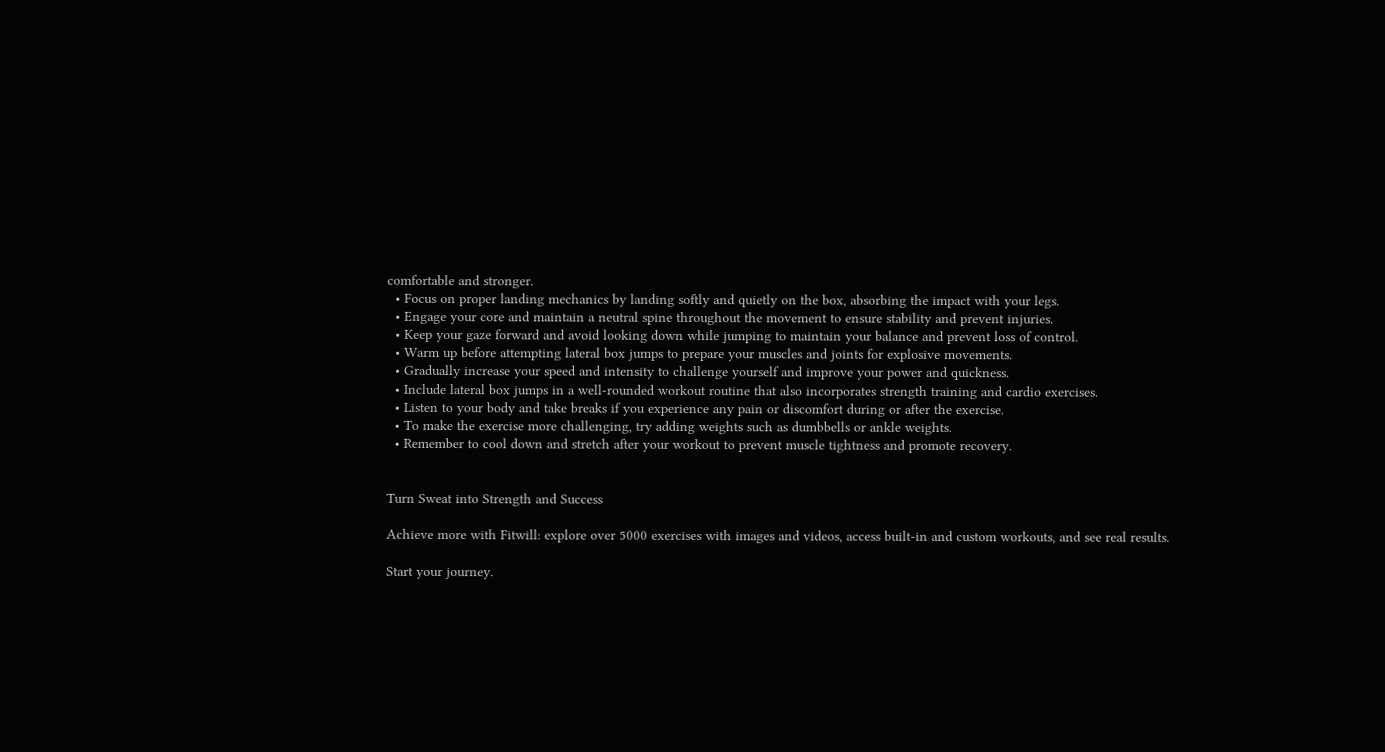comfortable and stronger.
  • Focus on proper landing mechanics by landing softly and quietly on the box, absorbing the impact with your legs.
  • Engage your core and maintain a neutral spine throughout the movement to ensure stability and prevent injuries.
  • Keep your gaze forward and avoid looking down while jumping to maintain your balance and prevent loss of control.
  • Warm up before attempting lateral box jumps to prepare your muscles and joints for explosive movements.
  • Gradually increase your speed and intensity to challenge yourself and improve your power and quickness.
  • Include lateral box jumps in a well-rounded workout routine that also incorporates strength training and cardio exercises.
  • Listen to your body and take breaks if you experience any pain or discomfort during or after the exercise.
  • To make the exercise more challenging, try adding weights such as dumbbells or ankle weights.
  • Remember to cool down and stretch after your workout to prevent muscle tightness and promote recovery.


Turn Sweat into Strength and Success

Achieve more with Fitwill: explore over 5000 exercises with images and videos, access built-in and custom workouts, and see real results.

Start your journey.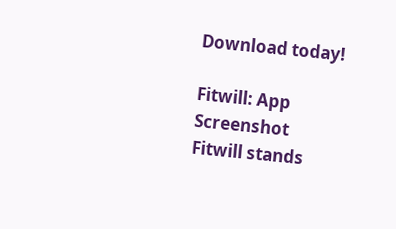Download today!

Fitwill: App Screenshot
Fitwill stands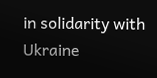in solidarity with Ukraine